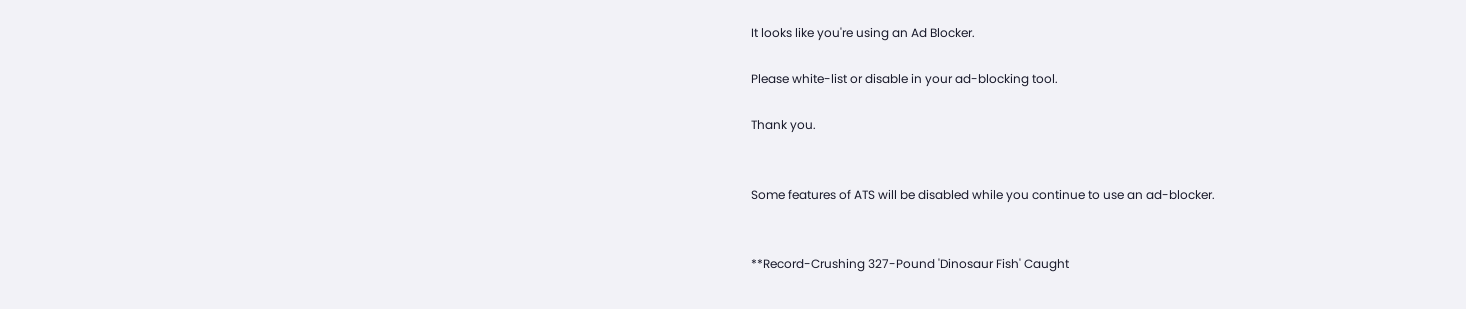It looks like you're using an Ad Blocker.

Please white-list or disable in your ad-blocking tool.

Thank you.


Some features of ATS will be disabled while you continue to use an ad-blocker.


**Record-Crushing 327-Pound 'Dinosaur Fish' Caught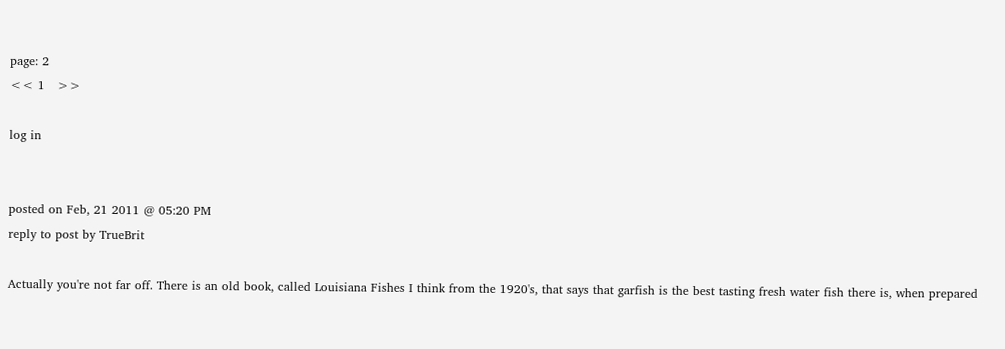page: 2
<< 1   >>

log in


posted on Feb, 21 2011 @ 05:20 PM
reply to post by TrueBrit

Actually you're not far off. There is an old book, called Louisiana Fishes I think from the 1920's, that says that garfish is the best tasting fresh water fish there is, when prepared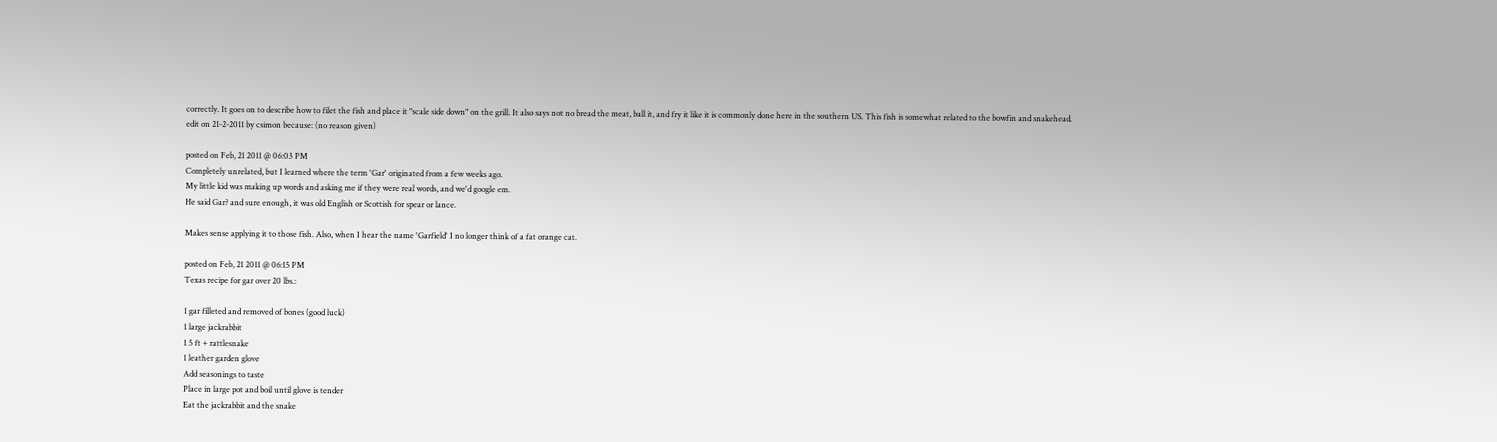correctly. It goes on to describe how to filet the fish and place it "scale side down" on the grill. It also says not no bread the meat, ball it, and fry it like it is commonly done here in the southern US. This fish is somewhat related to the bowfin and snakehead.
edit on 21-2-2011 by csimon because: (no reason given)

posted on Feb, 21 2011 @ 06:03 PM
Completely unrelated, but I learned where the term 'Gar' originated from a few weeks ago.
My little kid was making up words and asking me if they were real words, and we'd google em.
He said Gar? and sure enough, it was old English or Scottish for spear or lance.

Makes sense applying it to those fish. Also, when I hear the name 'Garfield' I no longer think of a fat orange cat.

posted on Feb, 21 2011 @ 06:15 PM
Texas recipe for gar over 20 lbs.:

1 gar filleted and removed of bones (good luck)
1 large jackrabbit
1 5 ft + rattlesnake
1 leather garden glove
Add seasonings to taste
Place in large pot and boil until glove is tender
Eat the jackrabbit and the snake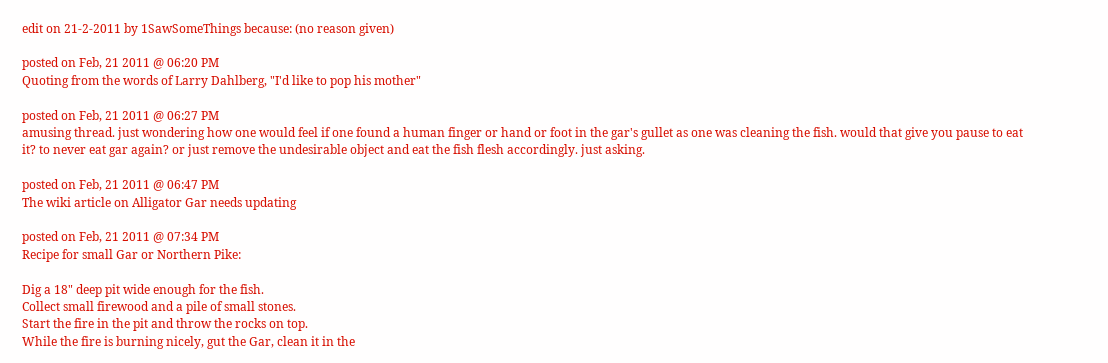edit on 21-2-2011 by 1SawSomeThings because: (no reason given)

posted on Feb, 21 2011 @ 06:20 PM
Quoting from the words of Larry Dahlberg, "I'd like to pop his mother"

posted on Feb, 21 2011 @ 06:27 PM
amusing thread. just wondering how one would feel if one found a human finger or hand or foot in the gar's gullet as one was cleaning the fish. would that give you pause to eat it? to never eat gar again? or just remove the undesirable object and eat the fish flesh accordingly. just asking.

posted on Feb, 21 2011 @ 06:47 PM
The wiki article on Alligator Gar needs updating

posted on Feb, 21 2011 @ 07:34 PM
Recipe for small Gar or Northern Pike:

Dig a 18" deep pit wide enough for the fish.
Collect small firewood and a pile of small stones.
Start the fire in the pit and throw the rocks on top.
While the fire is burning nicely, gut the Gar, clean it in the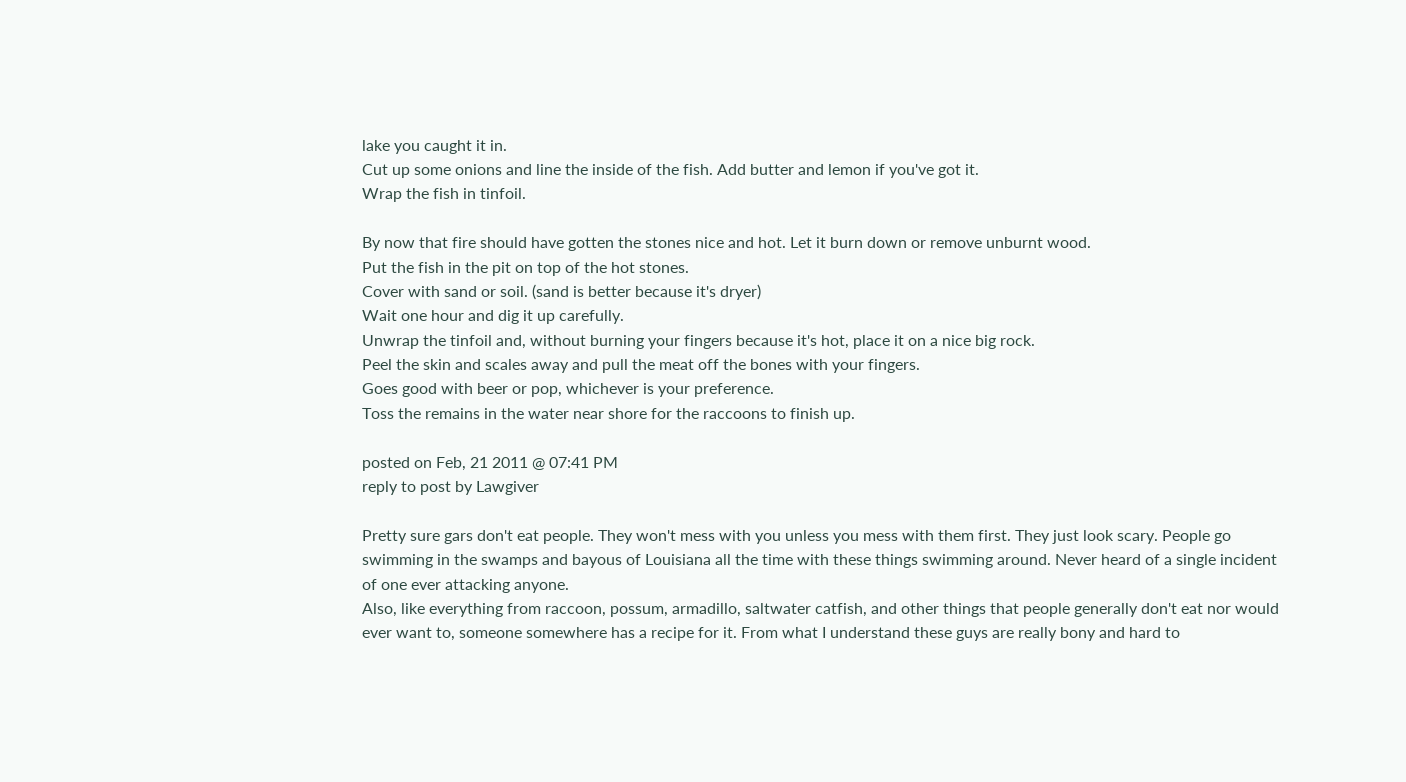lake you caught it in.
Cut up some onions and line the inside of the fish. Add butter and lemon if you've got it.
Wrap the fish in tinfoil.

By now that fire should have gotten the stones nice and hot. Let it burn down or remove unburnt wood.
Put the fish in the pit on top of the hot stones.
Cover with sand or soil. (sand is better because it's dryer)
Wait one hour and dig it up carefully.
Unwrap the tinfoil and, without burning your fingers because it's hot, place it on a nice big rock.
Peel the skin and scales away and pull the meat off the bones with your fingers.
Goes good with beer or pop, whichever is your preference.
Toss the remains in the water near shore for the raccoons to finish up.

posted on Feb, 21 2011 @ 07:41 PM
reply to post by Lawgiver

Pretty sure gars don't eat people. They won't mess with you unless you mess with them first. They just look scary. People go swimming in the swamps and bayous of Louisiana all the time with these things swimming around. Never heard of a single incident of one ever attacking anyone.
Also, like everything from raccoon, possum, armadillo, saltwater catfish, and other things that people generally don't eat nor would ever want to, someone somewhere has a recipe for it. From what I understand these guys are really bony and hard to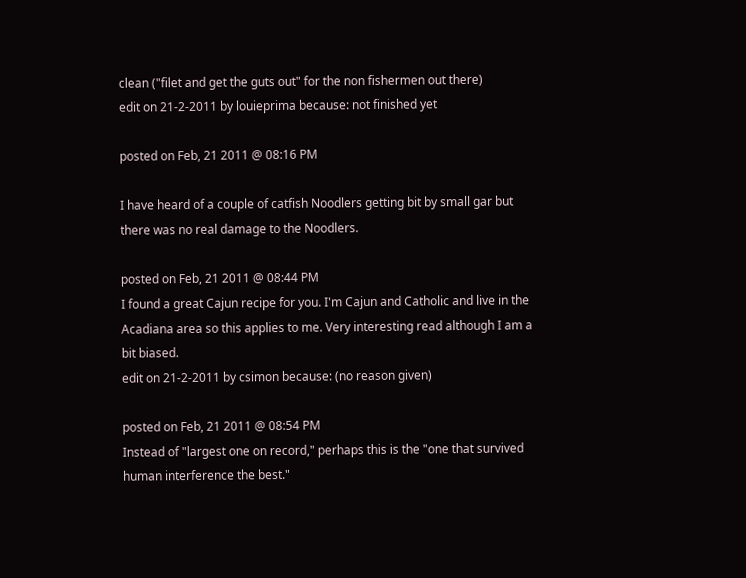clean ("filet and get the guts out" for the non fishermen out there)
edit on 21-2-2011 by louieprima because: not finished yet

posted on Feb, 21 2011 @ 08:16 PM

I have heard of a couple of catfish Noodlers getting bit by small gar but there was no real damage to the Noodlers.

posted on Feb, 21 2011 @ 08:44 PM
I found a great Cajun recipe for you. I'm Cajun and Catholic and live in the Acadiana area so this applies to me. Very interesting read although I am a bit biased.
edit on 21-2-2011 by csimon because: (no reason given)

posted on Feb, 21 2011 @ 08:54 PM
Instead of "largest one on record," perhaps this is the "one that survived human interference the best."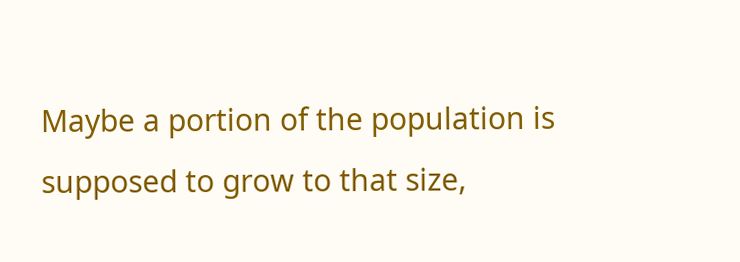Maybe a portion of the population is supposed to grow to that size,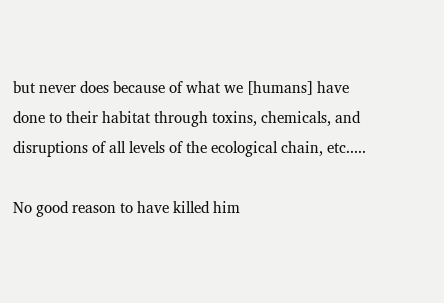but never does because of what we [humans] have done to their habitat through toxins, chemicals, and disruptions of all levels of the ecological chain, etc.....

No good reason to have killed him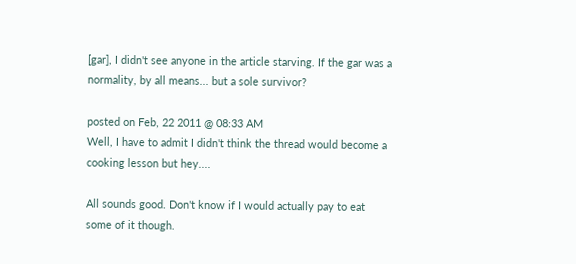[gar], I didn't see anyone in the article starving. If the gar was a normality, by all means... but a sole survivor?

posted on Feb, 22 2011 @ 08:33 AM
Well, I have to admit I didn't think the thread would become a cooking lesson but hey....

All sounds good. Don't know if I would actually pay to eat some of it though.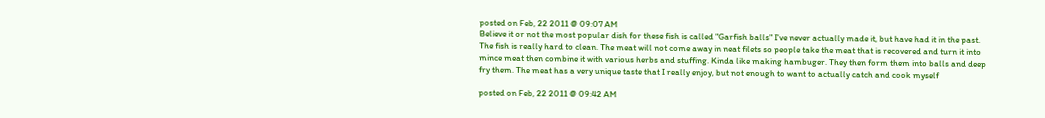posted on Feb, 22 2011 @ 09:07 AM
Believe it or not the most popular dish for these fish is called "Garfish balls" I've never actually made it, but have had it in the past. The fish is really hard to clean. The meat will not come away in neat filets so people take the meat that is recovered and turn it into mince meat then combine it with various herbs and stuffing. Kinda like making hambuger. They then form them into balls and deep fry them. The meat has a very unique taste that I really enjoy, but not enough to want to actually catch and cook myself

posted on Feb, 22 2011 @ 09:42 AM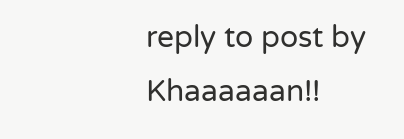reply to post by Khaaaaaan!!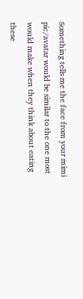Something tells me the face from your mimi pic/avatar would be similar to the one most would make when they think about eating these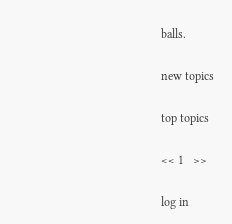balls.

new topics

top topics

<< 1   >>

log in